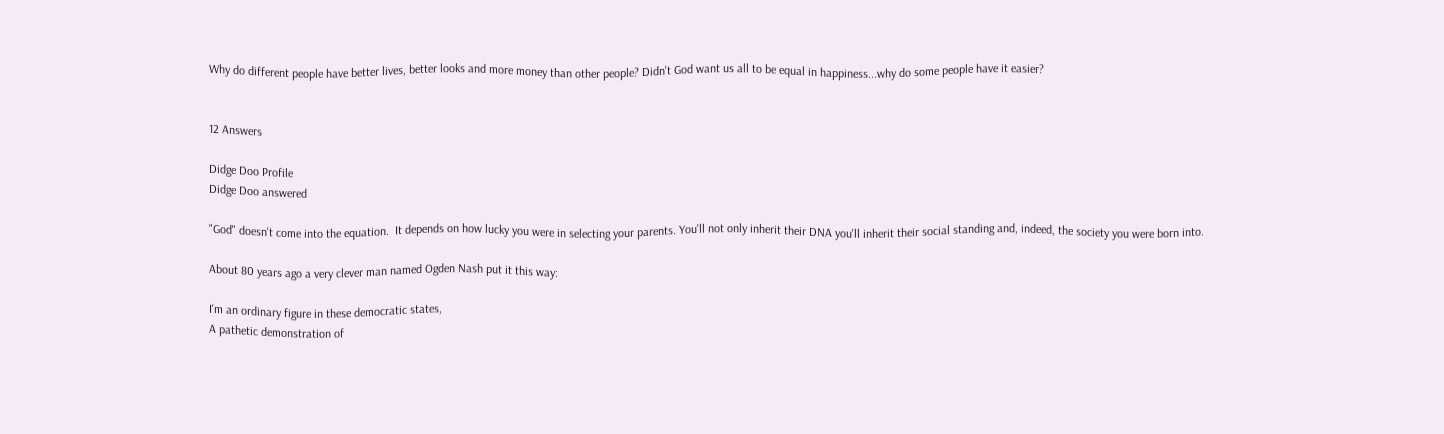Why do different people have better lives, better looks and more money than other people? Didn't God want us all to be equal in happiness...why do some people have it easier?


12 Answers

Didge Doo Profile
Didge Doo answered

"God" doesn't come into the equation.  It depends on how lucky you were in selecting your parents. You'll not only inherit their DNA you'll inherit their social standing and, indeed, the society you were born into.

About 80 years ago a very clever man named Ogden Nash put it this way:

I'm an ordinary figure in these democratic states,
A pathetic demonstration of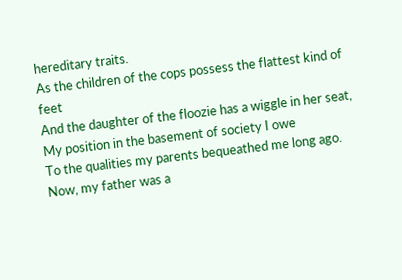hereditary traits.
As the children of the cops possess the flattest kind of feet
And the daughter of the floozie has a wiggle in her seat,
My position in the basement of society I owe
To the qualities my parents bequeathed me long ago.
Now, my father was a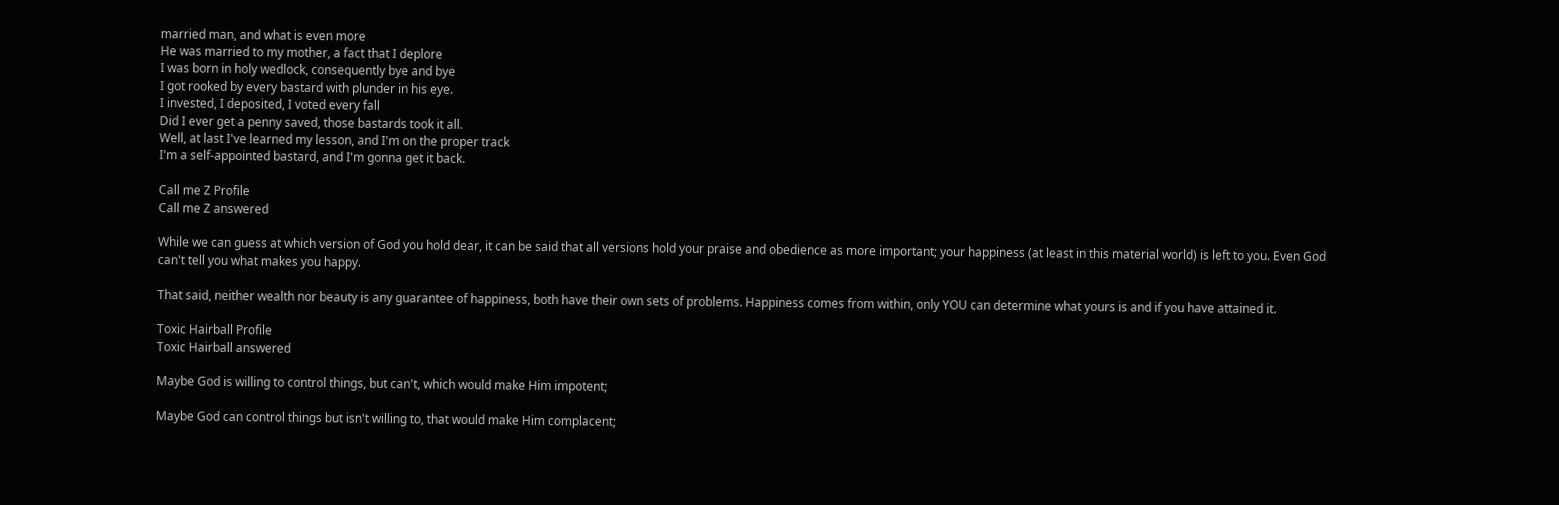married man, and what is even more
He was married to my mother, a fact that I deplore
I was born in holy wedlock, consequently bye and bye
I got rooked by every bastard with plunder in his eye.
I invested, I deposited, I voted every fall
Did I ever get a penny saved, those bastards took it all.
Well, at last I've learned my lesson, and I'm on the proper track
I'm a self-appointed bastard, and I'm gonna get it back.

Call me Z Profile
Call me Z answered

While we can guess at which version of God you hold dear, it can be said that all versions hold your praise and obedience as more important; your happiness (at least in this material world) is left to you. Even God can't tell you what makes you happy.

That said, neither wealth nor beauty is any guarantee of happiness, both have their own sets of problems. Happiness comes from within, only YOU can determine what yours is and if you have attained it.

Toxic Hairball Profile
Toxic Hairball answered

Maybe God is willing to control things, but can't, which would make Him impotent;

Maybe God can control things but isn't willing to, that would make Him complacent;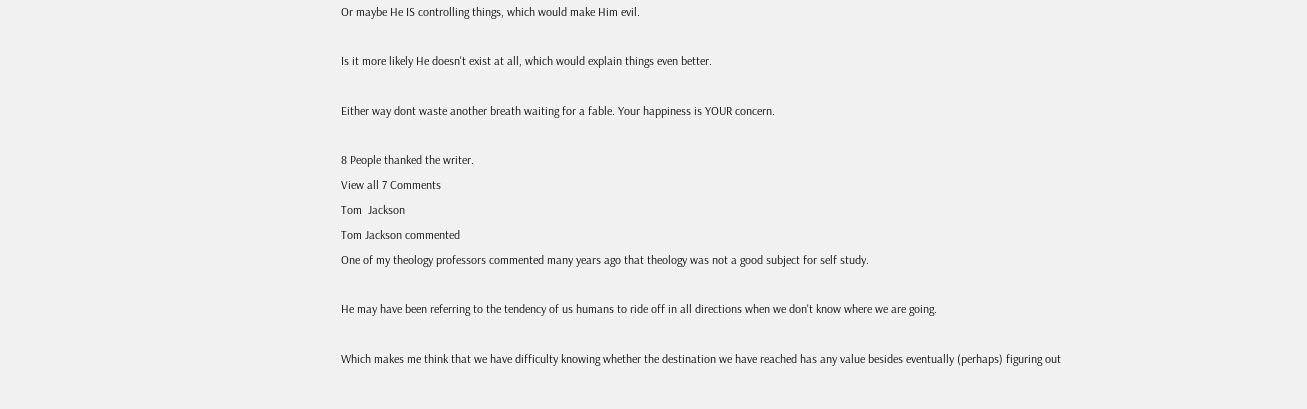Or maybe He IS controlling things, which would make Him evil.

Is it more likely He doesn't exist at all, which would explain things even better.

Either way dont waste another breath waiting for a fable. Your happiness is YOUR concern.

8 People thanked the writer.
View all 7 Comments
Tom  Jackson
Tom Jackson commented
One of my theology professors commented many years ago that theology was not a good subject for self study.

He may have been referring to the tendency of us humans to ride off in all directions when we don't know where we are going.

Which makes me think that we have difficulty knowing whether the destination we have reached has any value besides eventually (perhaps) figuring out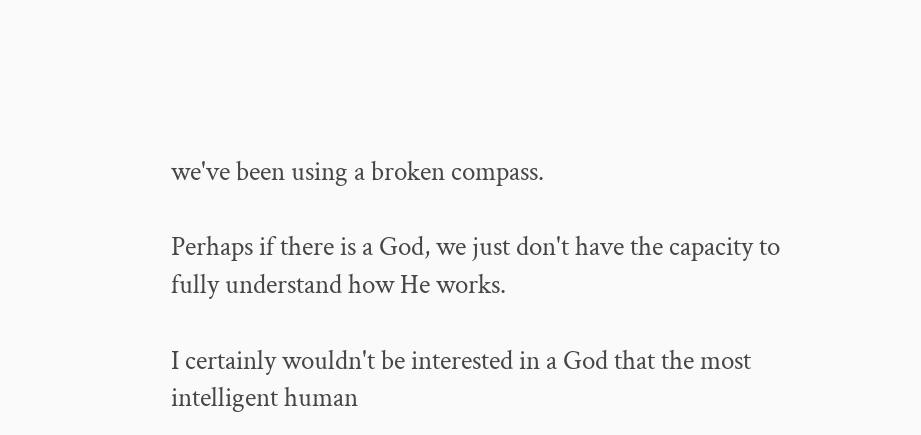we've been using a broken compass.

Perhaps if there is a God, we just don't have the capacity to fully understand how He works.

I certainly wouldn't be interested in a God that the most intelligent human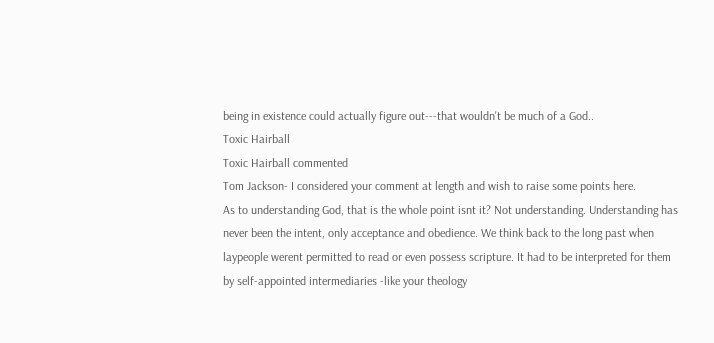being in existence could actually figure out---that wouldn't be much of a God..
Toxic Hairball
Toxic Hairball commented
Tom Jackson- I considered your comment at length and wish to raise some points here.
As to understanding God, that is the whole point isnt it? Not understanding. Understanding has never been the intent, only acceptance and obedience. We think back to the long past when laypeople werent permitted to read or even possess scripture. It had to be interpreted for them by self-appointed intermediaries -like your theology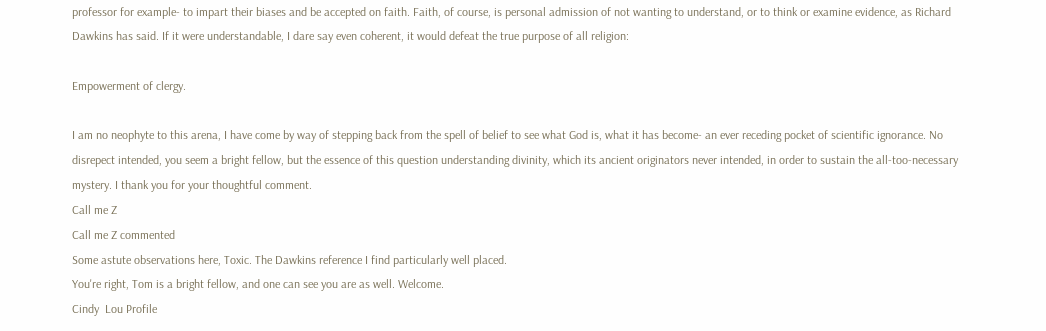professor for example- to impart their biases and be accepted on faith. Faith, of course, is personal admission of not wanting to understand, or to think or examine evidence, as Richard Dawkins has said. If it were understandable, I dare say even coherent, it would defeat the true purpose of all religion:

Empowerment of clergy.

I am no neophyte to this arena, I have come by way of stepping back from the spell of belief to see what God is, what it has become- an ever receding pocket of scientific ignorance. No disrepect intended, you seem a bright fellow, but the essence of this question understanding divinity, which its ancient originators never intended, in order to sustain the all-too-necessary mystery. I thank you for your thoughtful comment.
Call me Z
Call me Z commented
Some astute observations here, Toxic. The Dawkins reference I find particularly well placed.
You're right, Tom is a bright fellow, and one can see you are as well. Welcome.
Cindy  Lou Profile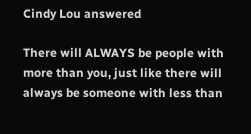Cindy Lou answered

There will ALWAYS be people with more than you, just like there will always be someone with less than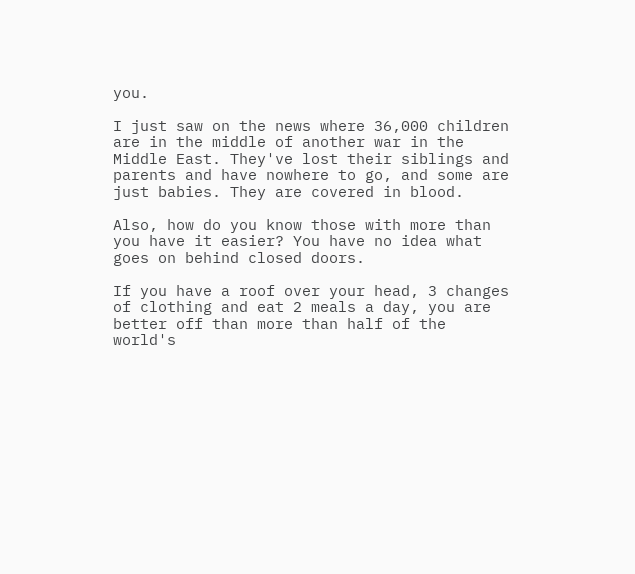you.

I just saw on the news where 36,000 children are in the middle of another war in the Middle East. They've lost their siblings and parents and have nowhere to go, and some are just babies. They are covered in blood.

Also, how do you know those with more than you have it easier? You have no idea what goes on behind closed doors.

If you have a roof over your head, 3 changes of clothing and eat 2 meals a day, you are better off than more than half of the world's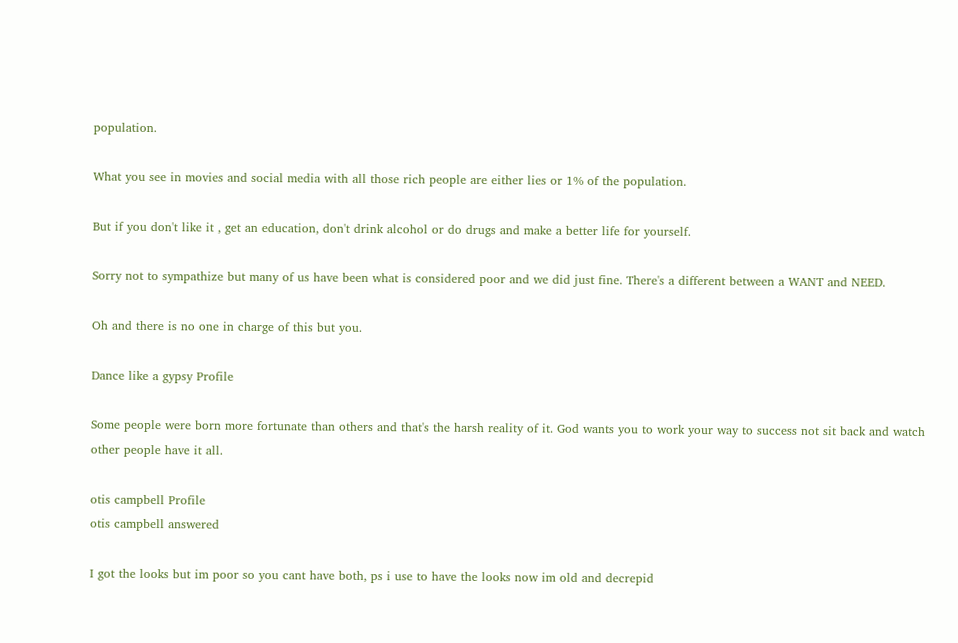population.

What you see in movies and social media with all those rich people are either lies or 1% of the population.

But if you don't like it , get an education, don't drink alcohol or do drugs and make a better life for yourself.

Sorry not to sympathize but many of us have been what is considered poor and we did just fine. There's a different between a WANT and NEED.

Oh and there is no one in charge of this but you.

Dance like a gypsy Profile

Some people were born more fortunate than others and that's the harsh reality of it. God wants you to work your way to success not sit back and watch other people have it all.

otis campbell Profile
otis campbell answered

I got the looks but im poor so you cant have both, ps i use to have the looks now im old and decrepid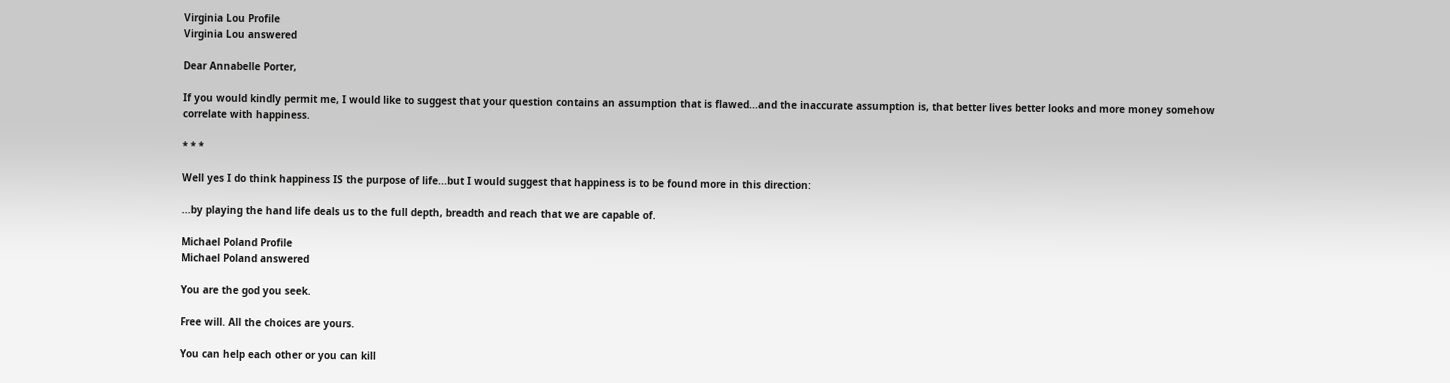Virginia Lou Profile
Virginia Lou answered

Dear Annabelle Porter,

If you would kindly permit me, I would like to suggest that your question contains an assumption that is flawed...and the inaccurate assumption is, that better lives better looks and more money somehow correlate with happiness.

* * *

Well yes I do think happiness IS the purpose of life...but I would suggest that happiness is to be found more in this direction:

...by playing the hand life deals us to the full depth, breadth and reach that we are capable of.

Michael Poland Profile
Michael Poland answered

You are the god you seek.

Free will. All the choices are yours.

You can help each other or you can kill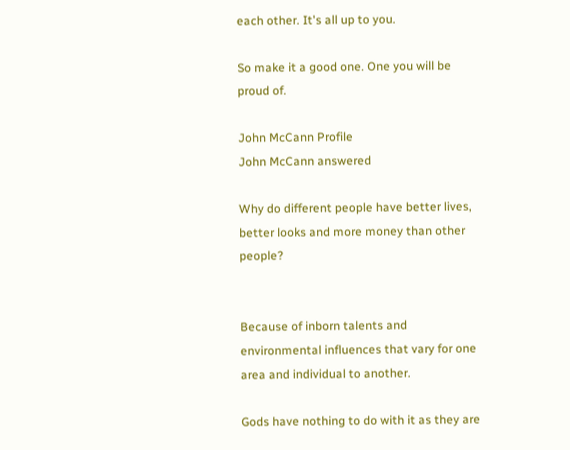each other. It's all up to you.

So make it a good one. One you will be proud of.

John McCann Profile
John McCann answered

Why do different people have better lives, better looks and more money than other people?


Because of inborn talents and environmental influences that vary for one area and individual to another.

Gods have nothing to do with it as they are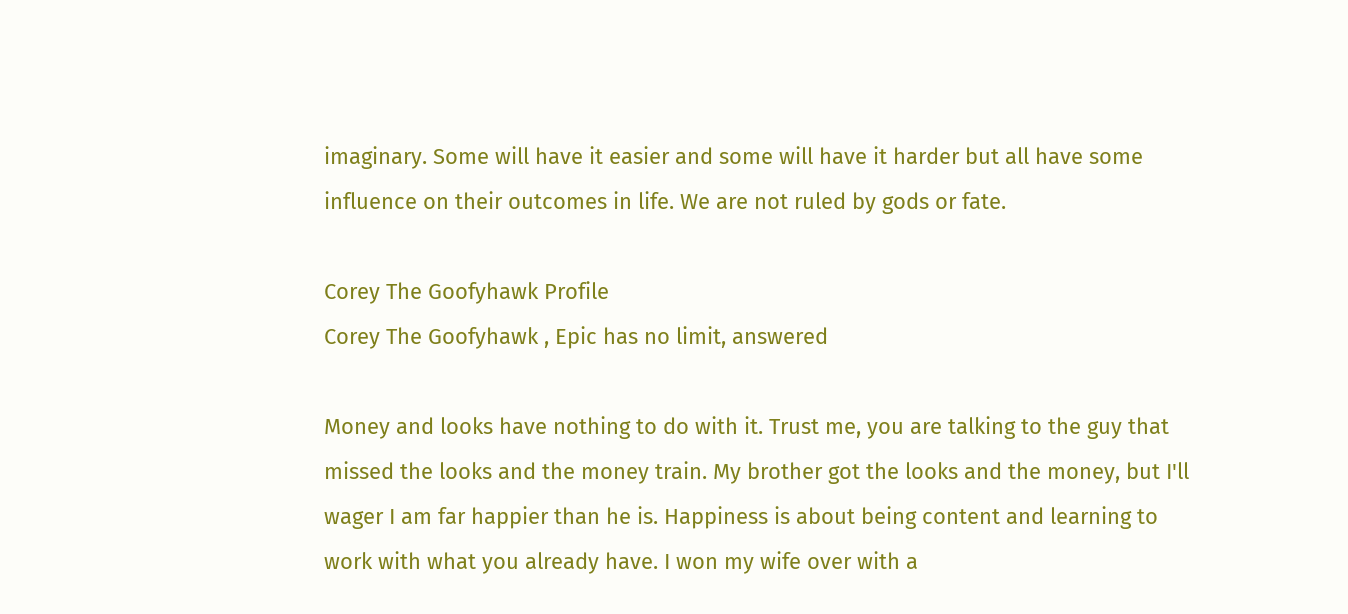imaginary. Some will have it easier and some will have it harder but all have some influence on their outcomes in life. We are not ruled by gods or fate.

Corey The Goofyhawk Profile
Corey The Goofyhawk , Epic has no limit, answered

Money and looks have nothing to do with it. Trust me, you are talking to the guy that missed the looks and the money train. My brother got the looks and the money, but I'll wager I am far happier than he is. Happiness is about being content and learning to work with what you already have. I won my wife over with a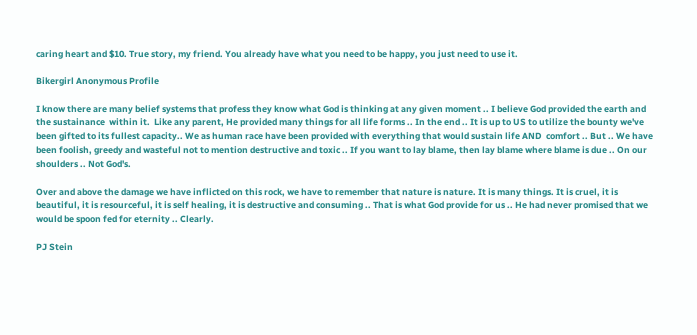caring heart and $10. True story, my friend. You already have what you need to be happy, you just need to use it.

Bikergirl Anonymous Profile

I know there are many belief systems that profess they know what God is thinking at any given moment .. I believe God provided the earth and the sustainance  within it.  Like any parent, He provided many things for all life forms .. In the end .. It is up to US to utilize the bounty we've been gifted to its fullest capacity.. We as human race have been provided with everything that would sustain life AND  comfort .. But .. We have been foolish, greedy and wasteful not to mention destructive and toxic .. If you want to lay blame, then lay blame where blame is due .. On our shoulders .. Not God's.

Over and above the damage we have inflicted on this rock, we have to remember that nature is nature. It is many things. It is cruel, it is beautiful, it is resourceful, it is self healing, it is destructive and consuming .. That is what God provide for us .. He had never promised that we would be spoon fed for eternity .. Clearly.

PJ Stein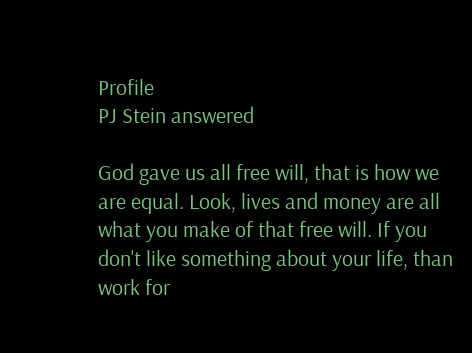Profile
PJ Stein answered

God gave us all free will, that is how we are equal. Look, lives and money are all what you make of that free will. If you don't like something about your life, than work for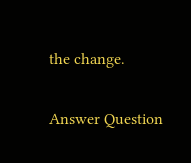the change.

Answer Question